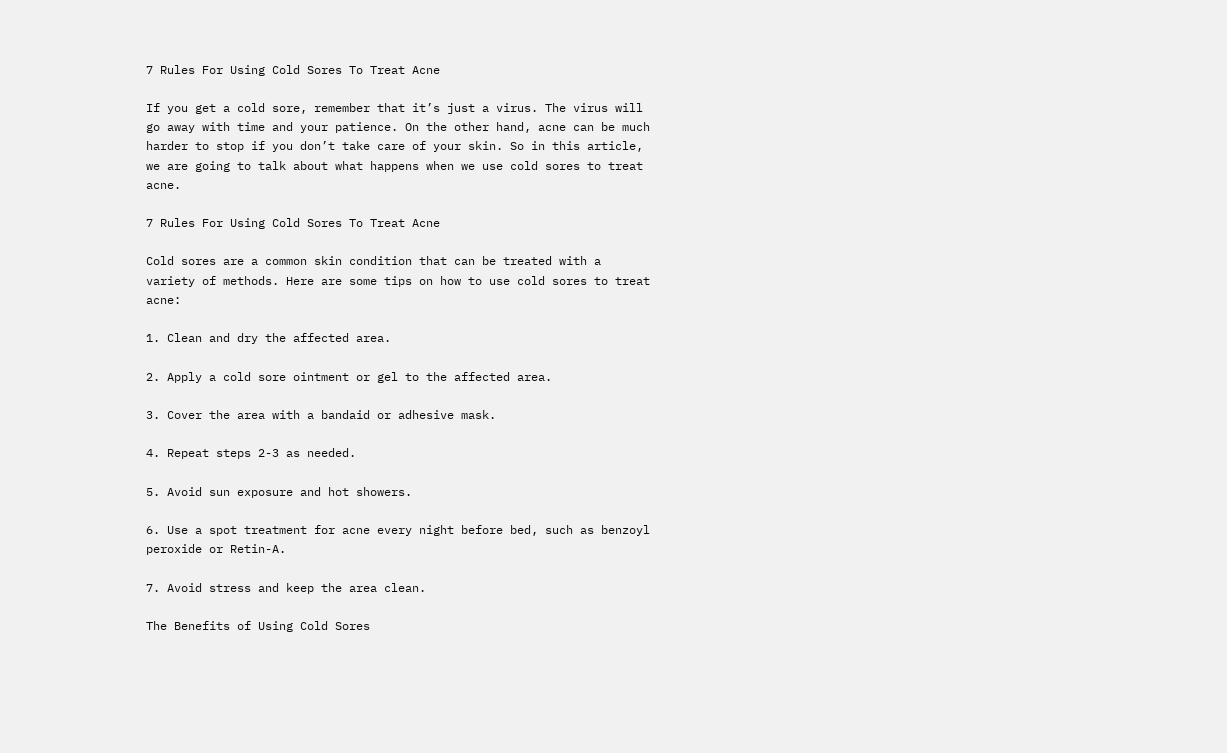7 Rules For Using Cold Sores To Treat Acne

If you get a cold sore, remember that it’s just a virus. The virus will go away with time and your patience. On the other hand, acne can be much harder to stop if you don’t take care of your skin. So in this article, we are going to talk about what happens when we use cold sores to treat acne.

7 Rules For Using Cold Sores To Treat Acne

Cold sores are a common skin condition that can be treated with a variety of methods. Here are some tips on how to use cold sores to treat acne:

1. Clean and dry the affected area.

2. Apply a cold sore ointment or gel to the affected area.

3. Cover the area with a bandaid or adhesive mask.

4. Repeat steps 2-3 as needed.

5. Avoid sun exposure and hot showers.

6. Use a spot treatment for acne every night before bed, such as benzoyl peroxide or Retin-A.

7. Avoid stress and keep the area clean.

The Benefits of Using Cold Sores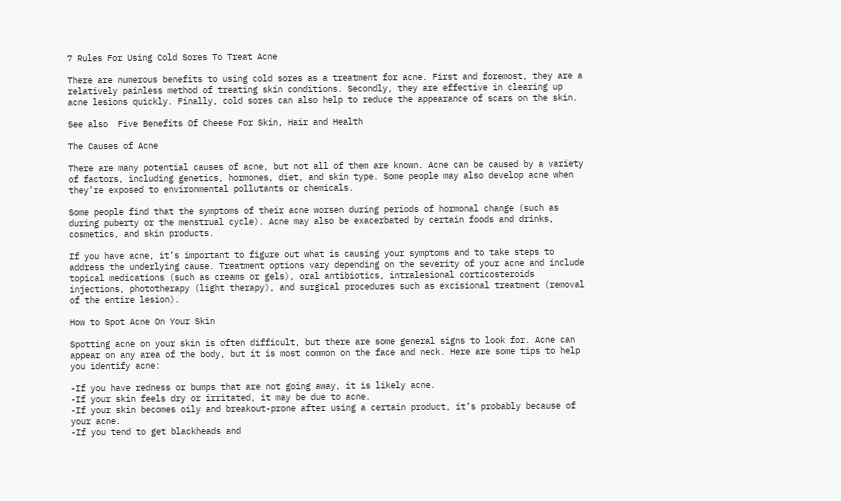7 Rules For Using Cold Sores To Treat Acne

There are numerous benefits to using cold sores as a treatment for acne. First and foremost, they are a relatively painless method of treating skin conditions. Secondly, they are effective in clearing up acne lesions quickly. Finally, cold sores can also help to reduce the appearance of scars on the skin.

See also  Five Benefits Of Cheese For Skin, Hair and Health

The Causes of Acne

There are many potential causes of acne, but not all of them are known. Acne can be caused by a variety of factors, including genetics, hormones, diet, and skin type. Some people may also develop acne when they’re exposed to environmental pollutants or chemicals.

Some people find that the symptoms of their acne worsen during periods of hormonal change (such as during puberty or the menstrual cycle). Acne may also be exacerbated by certain foods and drinks, cosmetics, and skin products.

If you have acne, it’s important to figure out what is causing your symptoms and to take steps to address the underlying cause. Treatment options vary depending on the severity of your acne and include topical medications (such as creams or gels), oral antibiotics, intralesional corticosteroids injections, phototherapy (light therapy), and surgical procedures such as excisional treatment (removal of the entire lesion).

How to Spot Acne On Your Skin

Spotting acne on your skin is often difficult, but there are some general signs to look for. Acne can appear on any area of the body, but it is most common on the face and neck. Here are some tips to help you identify acne:

-If you have redness or bumps that are not going away, it is likely acne.
-If your skin feels dry or irritated, it may be due to acne.
-If your skin becomes oily and breakout-prone after using a certain product, it’s probably because of your acne.
-If you tend to get blackheads and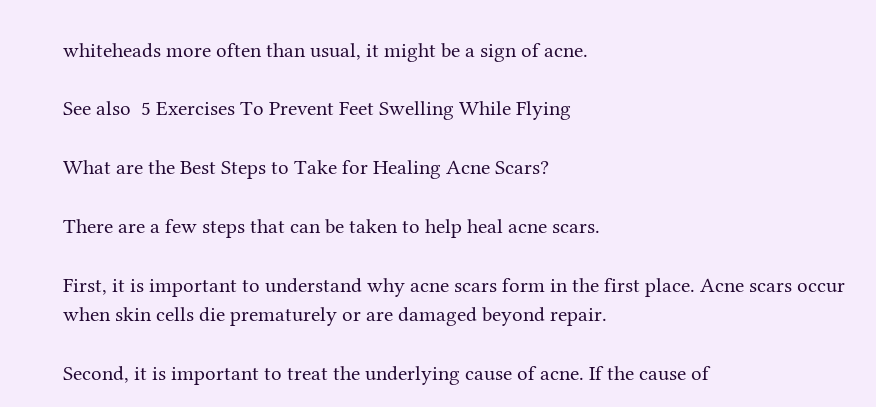whiteheads more often than usual, it might be a sign of acne.

See also  5 Exercises To Prevent Feet Swelling While Flying

What are the Best Steps to Take for Healing Acne Scars?

There are a few steps that can be taken to help heal acne scars.

First, it is important to understand why acne scars form in the first place. Acne scars occur when skin cells die prematurely or are damaged beyond repair.

Second, it is important to treat the underlying cause of acne. If the cause of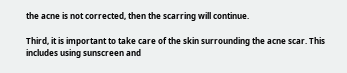the acne is not corrected, then the scarring will continue.

Third, it is important to take care of the skin surrounding the acne scar. This includes using sunscreen and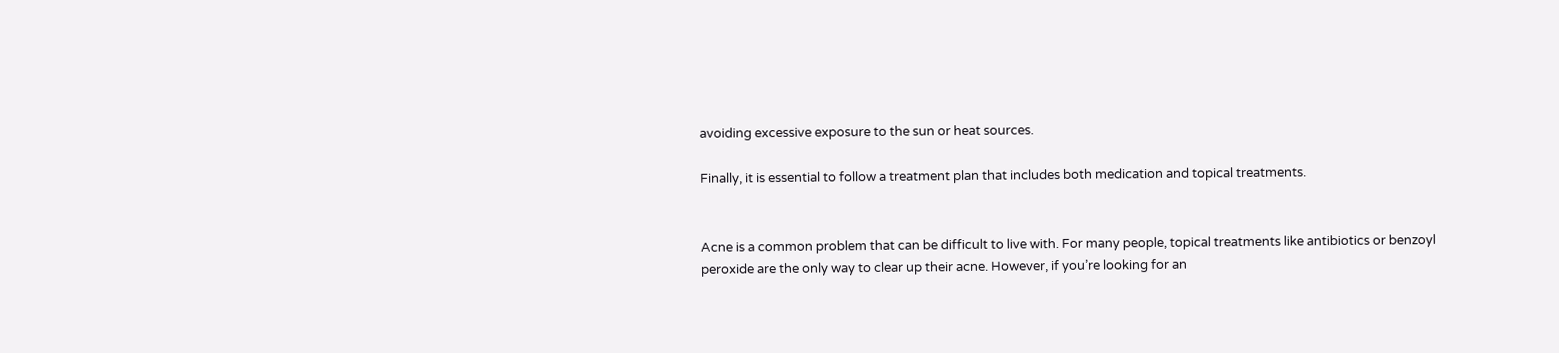avoiding excessive exposure to the sun or heat sources.

Finally, it is essential to follow a treatment plan that includes both medication and topical treatments.


Acne is a common problem that can be difficult to live with. For many people, topical treatments like antibiotics or benzoyl peroxide are the only way to clear up their acne. However, if you’re looking for an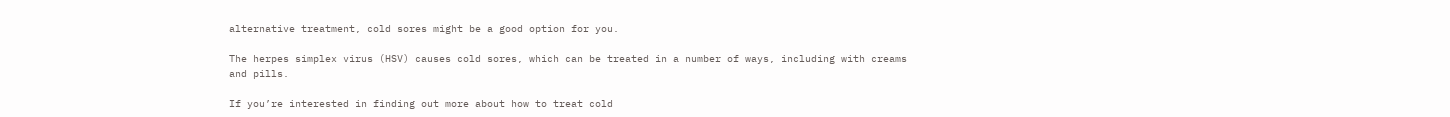alternative treatment, cold sores might be a good option for you.

The herpes simplex virus (HSV) causes cold sores, which can be treated in a number of ways, including with creams and pills.

If you’re interested in finding out more about how to treat cold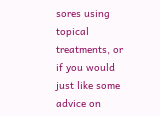sores using topical treatments, or if you would just like some advice on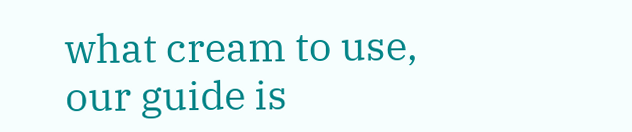what cream to use, our guide is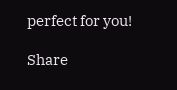perfect for you!

Share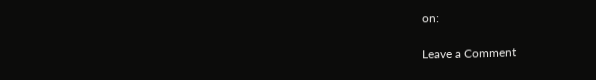on:

Leave a Comment